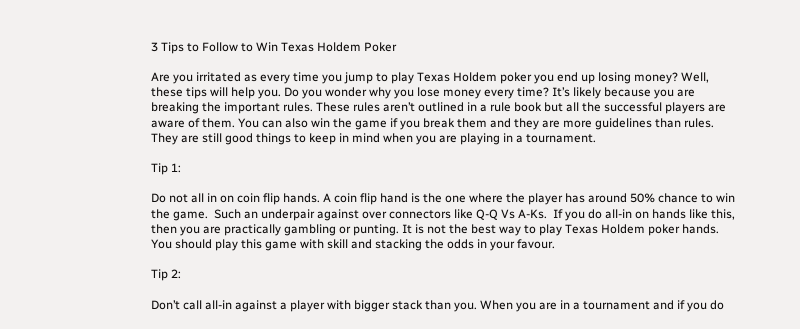3 Tips to Follow to Win Texas Holdem Poker

Are you irritated as every time you jump to play Texas Holdem poker you end up losing money? Well, these tips will help you. Do you wonder why you lose money every time? It’s likely because you are breaking the important rules. These rules aren’t outlined in a rule book but all the successful players are aware of them. You can also win the game if you break them and they are more guidelines than rules.  They are still good things to keep in mind when you are playing in a tournament.

Tip 1:

Do not all in on coin flip hands. A coin flip hand is the one where the player has around 50% chance to win the game.  Such an underpair against over connectors like Q-Q Vs A-Ks.  If you do all-in on hands like this, then you are practically gambling or punting. It is not the best way to play Texas Holdem poker hands.  You should play this game with skill and stacking the odds in your favour.

Tip 2:

Don’t call all-in against a player with bigger stack than you. When you are in a tournament and if you do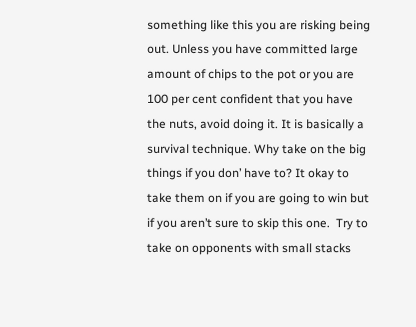something like this you are risking being out. Unless you have committed large amount of chips to the pot or you are 100 per cent confident that you have the nuts, avoid doing it. It is basically a survival technique. Why take on the big things if you don’ have to? It okay to take them on if you are going to win but if you aren’t sure to skip this one.  Try to take on opponents with small stacks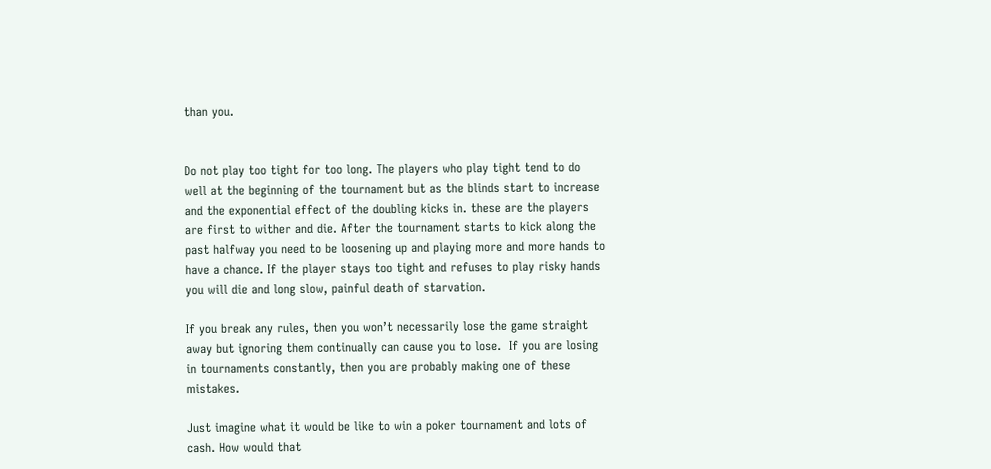than you.


Do not play too tight for too long. The players who play tight tend to do well at the beginning of the tournament but as the blinds start to increase and the exponential effect of the doubling kicks in. these are the players are first to wither and die. After the tournament starts to kick along the past halfway you need to be loosening up and playing more and more hands to have a chance. If the player stays too tight and refuses to play risky hands you will die and long slow, painful death of starvation.

If you break any rules, then you won’t necessarily lose the game straight away but ignoring them continually can cause you to lose.  If you are losing in tournaments constantly, then you are probably making one of these mistakes.

Just imagine what it would be like to win a poker tournament and lots of cash. How would that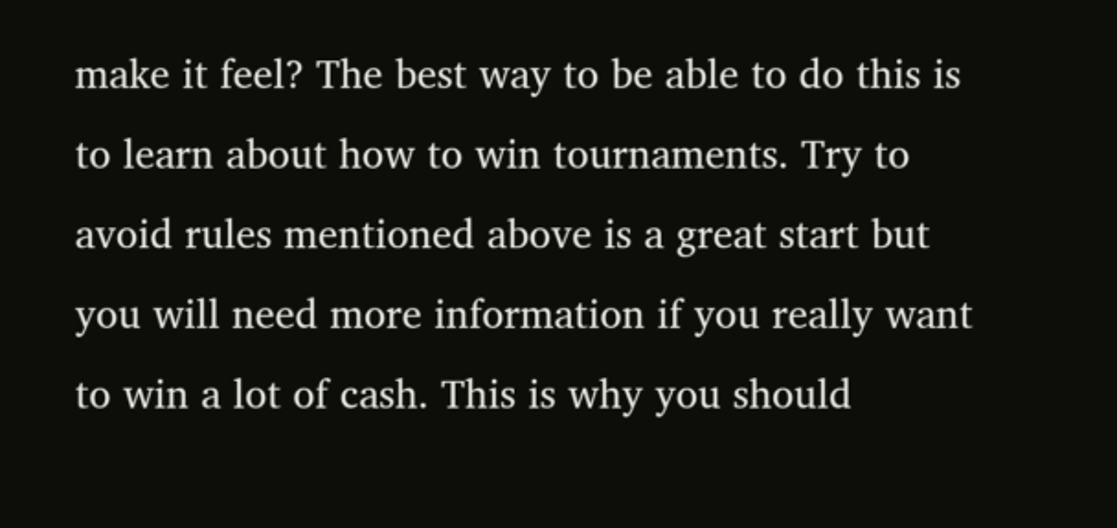make it feel? The best way to be able to do this is to learn about how to win tournaments. Try to avoid rules mentioned above is a great start but you will need more information if you really want to win a lot of cash. This is why you should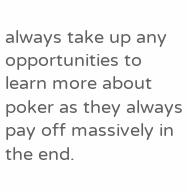always take up any opportunities to learn more about poker as they always pay off massively in the end.